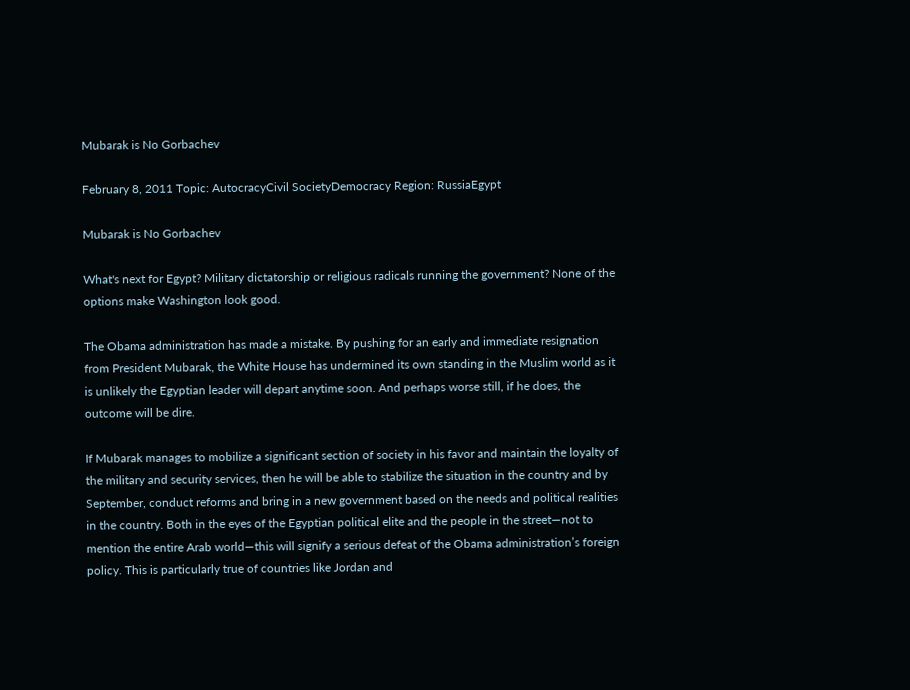Mubarak is No Gorbachev

February 8, 2011 Topic: AutocracyCivil SocietyDemocracy Region: RussiaEgypt

Mubarak is No Gorbachev

What's next for Egypt? Military dictatorship or religious radicals running the government? None of the options make Washington look good.

The Obama administration has made a mistake. By pushing for an early and immediate resignation from President Mubarak, the White House has undermined its own standing in the Muslim world as it is unlikely the Egyptian leader will depart anytime soon. And perhaps worse still, if he does, the outcome will be dire.

If Mubarak manages to mobilize a significant section of society in his favor and maintain the loyalty of the military and security services, then he will be able to stabilize the situation in the country and by September, conduct reforms and bring in a new government based on the needs and political realities in the country. Both in the eyes of the Egyptian political elite and the people in the street—not to mention the entire Arab world—this will signify a serious defeat of the Obama administration’s foreign policy. This is particularly true of countries like Jordan and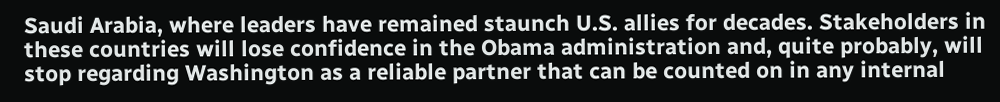Saudi Arabia, where leaders have remained staunch U.S. allies for decades. Stakeholders in these countries will lose confidence in the Obama administration and, quite probably, will stop regarding Washington as a reliable partner that can be counted on in any internal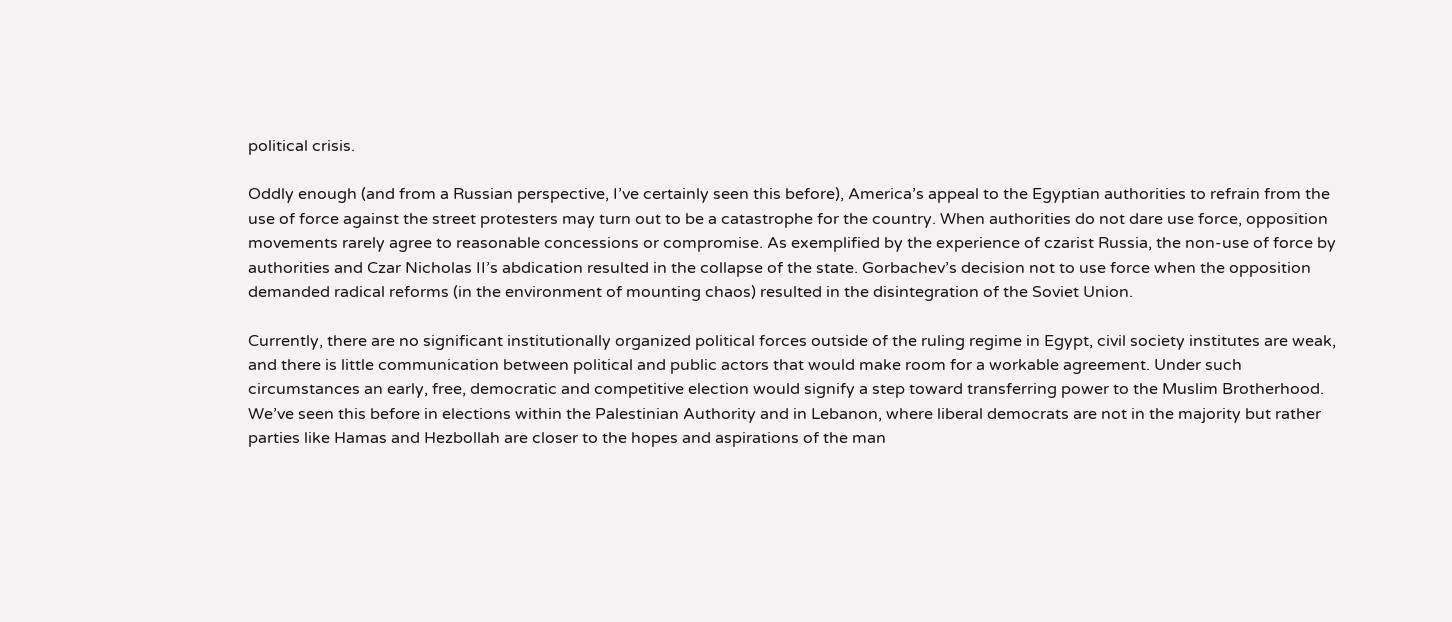political crisis.

Oddly enough (and from a Russian perspective, I’ve certainly seen this before), America’s appeal to the Egyptian authorities to refrain from the use of force against the street protesters may turn out to be a catastrophe for the country. When authorities do not dare use force, opposition movements rarely agree to reasonable concessions or compromise. As exemplified by the experience of czarist Russia, the non-use of force by authorities and Czar Nicholas II’s abdication resulted in the collapse of the state. Gorbachev’s decision not to use force when the opposition demanded radical reforms (in the environment of mounting chaos) resulted in the disintegration of the Soviet Union.

Currently, there are no significant institutionally organized political forces outside of the ruling regime in Egypt, civil society institutes are weak, and there is little communication between political and public actors that would make room for a workable agreement. Under such circumstances an early, free, democratic and competitive election would signify a step toward transferring power to the Muslim Brotherhood. We’ve seen this before in elections within the Palestinian Authority and in Lebanon, where liberal democrats are not in the majority but rather parties like Hamas and Hezbollah are closer to the hopes and aspirations of the man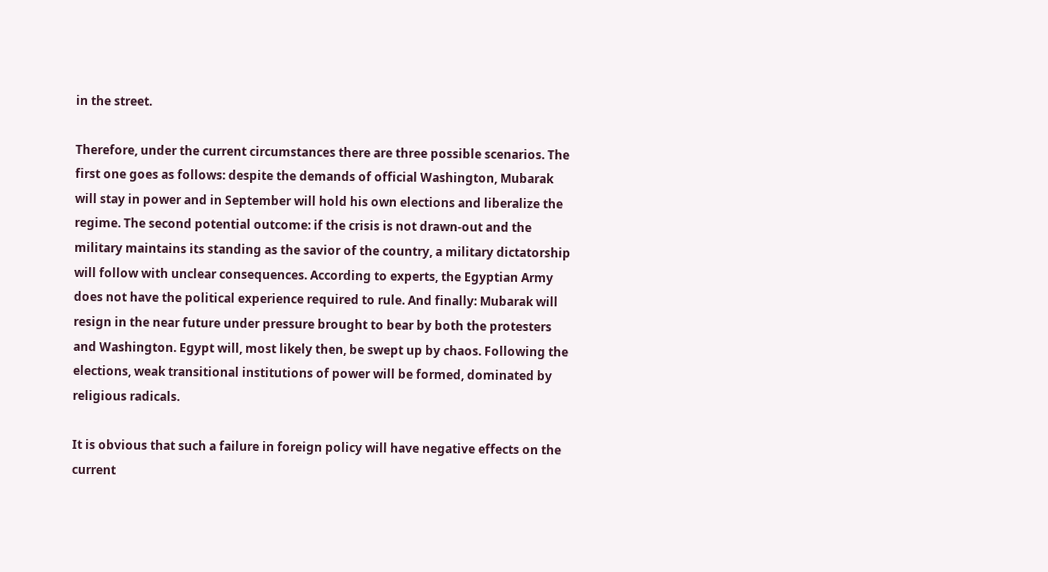in the street.

Therefore, under the current circumstances there are three possible scenarios. The first one goes as follows: despite the demands of official Washington, Mubarak will stay in power and in September will hold his own elections and liberalize the regime. The second potential outcome: if the crisis is not drawn-out and the military maintains its standing as the savior of the country, a military dictatorship will follow with unclear consequences. According to experts, the Egyptian Army does not have the political experience required to rule. And finally: Mubarak will resign in the near future under pressure brought to bear by both the protesters and Washington. Egypt will, most likely then, be swept up by chaos. Following the elections, weak transitional institutions of power will be formed, dominated by religious radicals.

It is obvious that such a failure in foreign policy will have negative effects on the current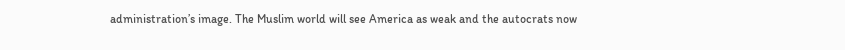administration’s image. The Muslim world will see America as weak and the autocrats now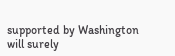supported by Washington will surely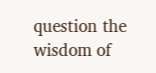question the wisdom of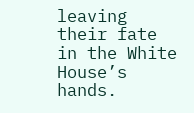leaving their fate in the White House’s hands.